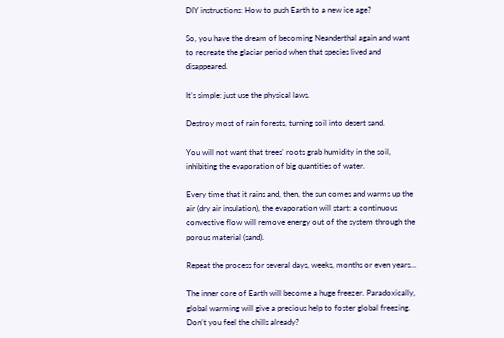DIY instructions: How to push Earth to a new ice age?

So, you have the dream of becoming Neanderthal again and want to recreate the glaciar period when that species lived and disappeared.

It’s simple: just use the physical laws.

Destroy most of rain forests, turning soil into desert sand.

You will not want that trees’ roots grab humidity in the soil, inhibiting the evaporation of big quantities of water.

Every time that it rains and, then, the sun comes and warms up the air (dry air insulation), the evaporation will start: a continuous convective flow will remove energy out of the system through the porous material (sand).

Repeat the process for several days, weeks, months or even years…

The inner core of Earth will become a huge freezer. Paradoxically, global warming will give a precious help to foster global freezing. Don’t you feel the chills already?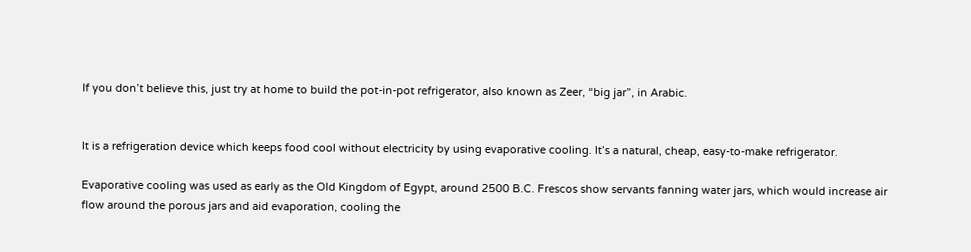If you don’t believe this, just try at home to build the pot-in-pot refrigerator, also known as Zeer, “big jar”, in Arabic.


It is a refrigeration device which keeps food cool without electricity by using evaporative cooling. It’s a natural, cheap, easy-to-make refrigerator.

Evaporative cooling was used as early as the Old Kingdom of Egypt, around 2500 B.C. Frescos show servants fanning water jars, which would increase air flow around the porous jars and aid evaporation, cooling the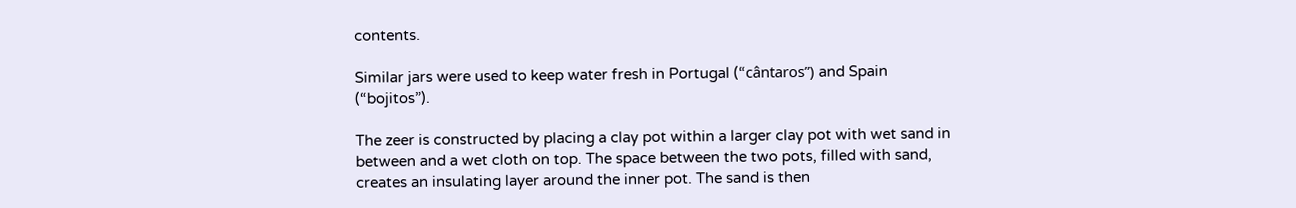contents.

Similar jars were used to keep water fresh in Portugal (“cântaros”) and Spain (“bojitos”).

The zeer is constructed by placing a clay pot within a larger clay pot with wet sand in between and a wet cloth on top. The space between the two pots, filled with sand, creates an insulating layer around the inner pot. The sand is then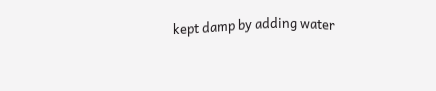kept damp by adding water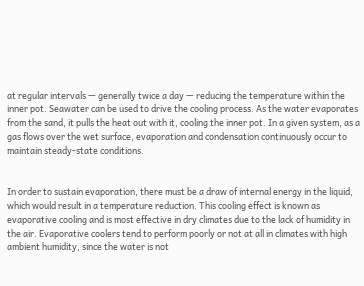at regular intervals — generally twice a day — reducing the temperature within the inner pot. Seawater can be used to drive the cooling process. As the water evaporates from the sand, it pulls the heat out with it, cooling the inner pot. In a given system, as a gas flows over the wet surface, evaporation and condensation continuously occur to maintain steady-state conditions.


In order to sustain evaporation, there must be a draw of internal energy in the liquid, which would result in a temperature reduction. This cooling effect is known as evaporative cooling and is most effective in dry climates due to the lack of humidity in the air. Evaporative coolers tend to perform poorly or not at all in climates with high ambient humidity, since the water is not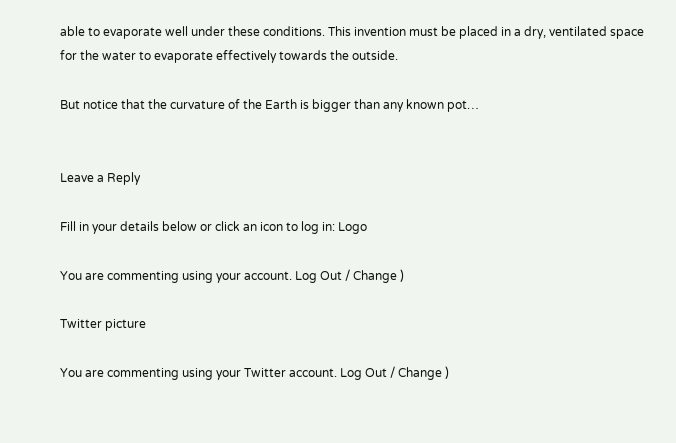able to evaporate well under these conditions. This invention must be placed in a dry, ventilated space for the water to evaporate effectively towards the outside.

But notice that the curvature of the Earth is bigger than any known pot…


Leave a Reply

Fill in your details below or click an icon to log in: Logo

You are commenting using your account. Log Out / Change )

Twitter picture

You are commenting using your Twitter account. Log Out / Change )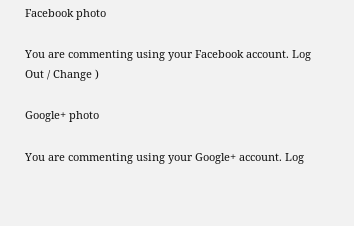Facebook photo

You are commenting using your Facebook account. Log Out / Change )

Google+ photo

You are commenting using your Google+ account. Log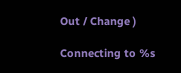Out / Change )

Connecting to %s